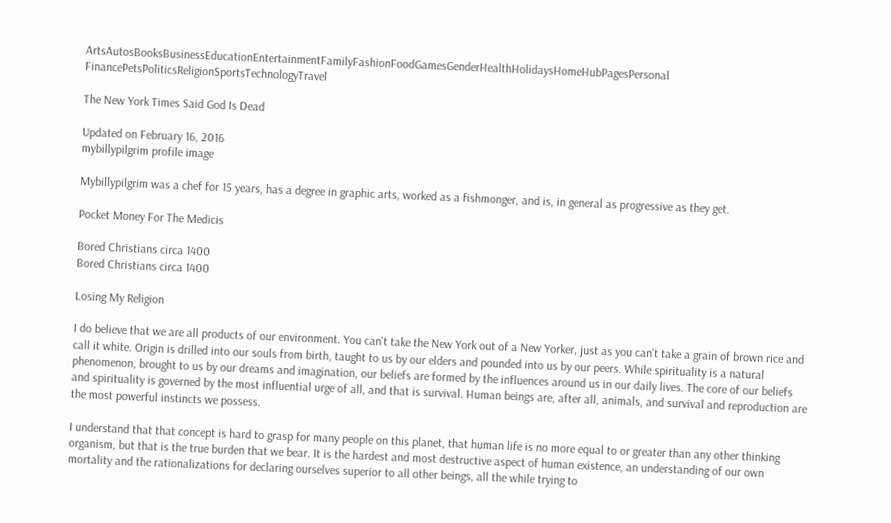ArtsAutosBooksBusinessEducationEntertainmentFamilyFashionFoodGamesGenderHealthHolidaysHomeHubPagesPersonal FinancePetsPoliticsReligionSportsTechnologyTravel

The New York Times Said God Is Dead

Updated on February 16, 2016
mybillypilgrim profile image

Mybillypilgrim was a chef for 15 years, has a degree in graphic arts, worked as a fishmonger, and is, in general as progressive as they get.

Pocket Money For The Medicis

Bored Christians circa 1400
Bored Christians circa 1400

Losing My Religion

I do believe that we are all products of our environment. You can't take the New York out of a New Yorker, just as you can't take a grain of brown rice and call it white. Origin is drilled into our souls from birth, taught to us by our elders and pounded into us by our peers. While spirituality is a natural phenomenon, brought to us by our dreams and imagination, our beliefs are formed by the influences around us in our daily lives. The core of our beliefs and spirituality is governed by the most influential urge of all, and that is survival. Human beings are, after all, animals, and survival and reproduction are the most powerful instincts we possess.

I understand that that concept is hard to grasp for many people on this planet, that human life is no more equal to or greater than any other thinking organism, but that is the true burden that we bear. It is the hardest and most destructive aspect of human existence, an understanding of our own mortality and the rationalizations for declaring ourselves superior to all other beings, all the while trying to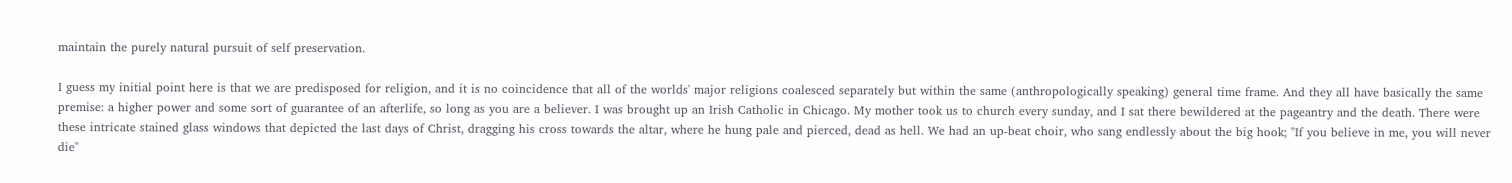maintain the purely natural pursuit of self preservation.

I guess my initial point here is that we are predisposed for religion, and it is no coincidence that all of the worlds' major religions coalesced separately but within the same (anthropologically speaking) general time frame. And they all have basically the same premise: a higher power and some sort of guarantee of an afterlife, so long as you are a believer. I was brought up an Irish Catholic in Chicago. My mother took us to church every sunday, and I sat there bewildered at the pageantry and the death. There were these intricate stained glass windows that depicted the last days of Christ, dragging his cross towards the altar, where he hung pale and pierced, dead as hell. We had an up-beat choir, who sang endlessly about the big hook; "If you believe in me, you will never die"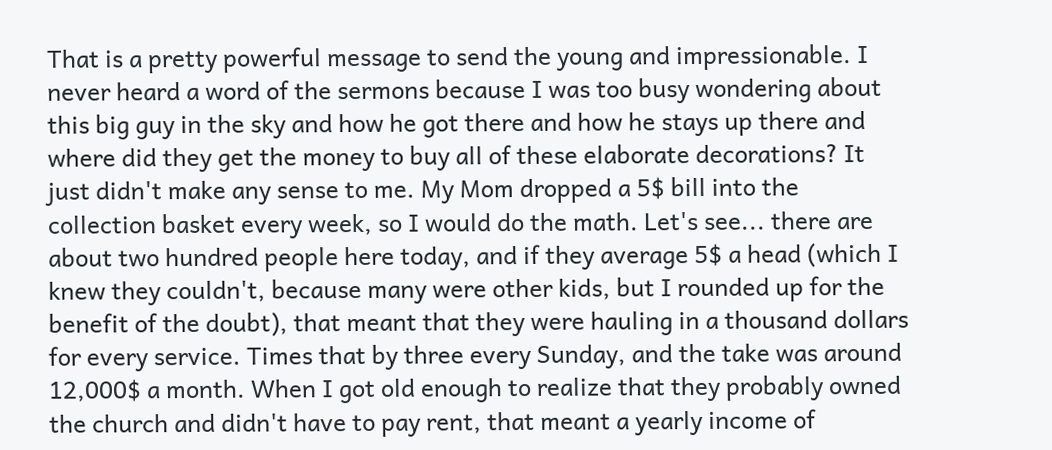That is a pretty powerful message to send the young and impressionable. I never heard a word of the sermons because I was too busy wondering about this big guy in the sky and how he got there and how he stays up there and where did they get the money to buy all of these elaborate decorations? It just didn't make any sense to me. My Mom dropped a 5$ bill into the collection basket every week, so I would do the math. Let's see... there are about two hundred people here today, and if they average 5$ a head (which I knew they couldn't, because many were other kids, but I rounded up for the benefit of the doubt), that meant that they were hauling in a thousand dollars for every service. Times that by three every Sunday, and the take was around 12,000$ a month. When I got old enough to realize that they probably owned the church and didn't have to pay rent, that meant a yearly income of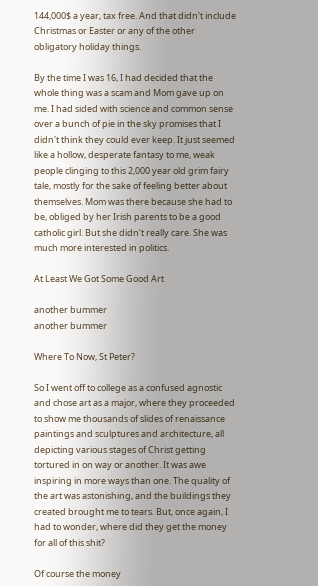144,000$ a year, tax free. And that didn't include Christmas or Easter or any of the other obligatory holiday things.

By the time I was 16, I had decided that the whole thing was a scam and Mom gave up on me. I had sided with science and common sense over a bunch of pie in the sky promises that I didn't think they could ever keep. It just seemed like a hollow, desperate fantasy to me, weak people clinging to this 2,000 year old grim fairy tale, mostly for the sake of feeling better about themselves. Mom was there because she had to be, obliged by her Irish parents to be a good catholic girl. But she didn't really care. She was much more interested in politics.

At Least We Got Some Good Art

another bummer
another bummer

Where To Now, St Peter?

So I went off to college as a confused agnostic and chose art as a major, where they proceeded to show me thousands of slides of renaissance paintings and sculptures and architecture, all depicting various stages of Christ getting tortured in on way or another. It was awe inspiring in more ways than one. The quality of the art was astonishing, and the buildings they created brought me to tears. But, once again, I had to wonder, where did they get the money for all of this shit?

Of course the money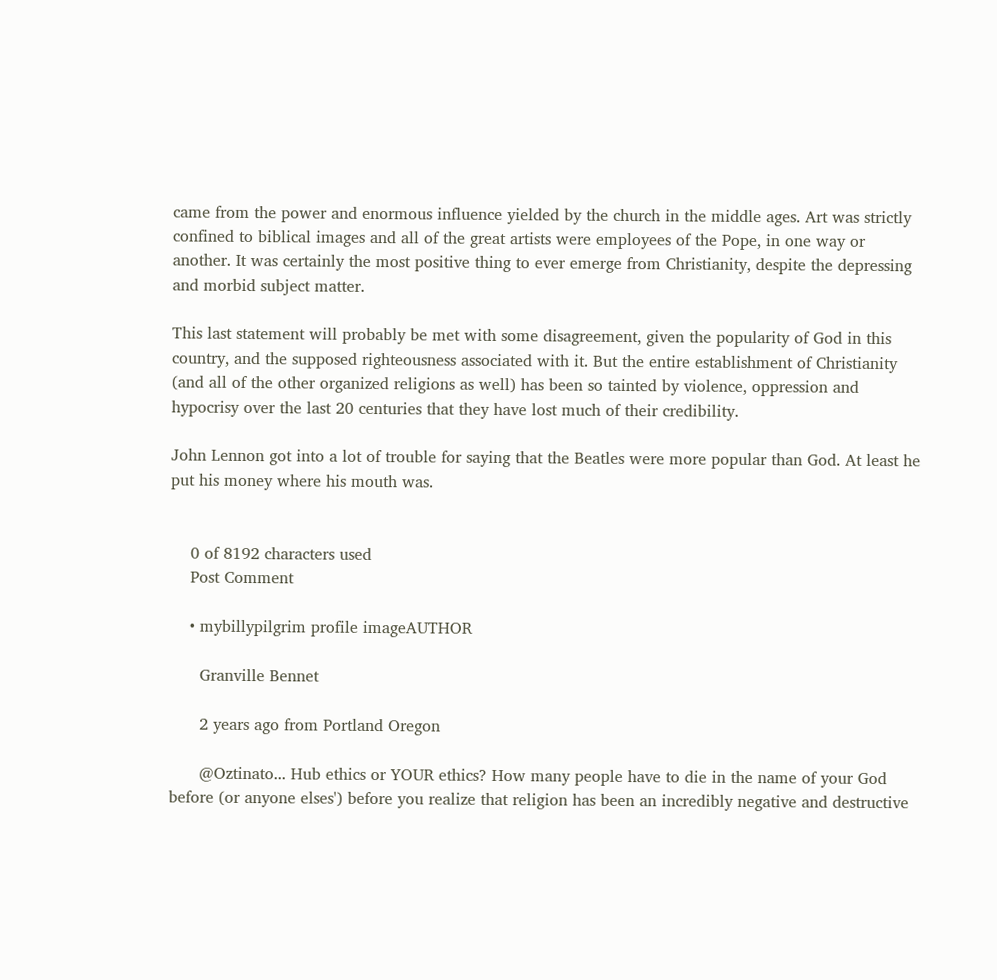came from the power and enormous influence yielded by the church in the middle ages. Art was strictly confined to biblical images and all of the great artists were employees of the Pope, in one way or another. It was certainly the most positive thing to ever emerge from Christianity, despite the depressing and morbid subject matter.

This last statement will probably be met with some disagreement, given the popularity of God in this country, and the supposed righteousness associated with it. But the entire establishment of Christianity (and all of the other organized religions as well) has been so tainted by violence, oppression and hypocrisy over the last 20 centuries that they have lost much of their credibility.

John Lennon got into a lot of trouble for saying that the Beatles were more popular than God. At least he put his money where his mouth was.


    0 of 8192 characters used
    Post Comment

    • mybillypilgrim profile imageAUTHOR

      Granville Bennet

      2 years ago from Portland Oregon

      @Oztinato... Hub ethics or YOUR ethics? How many people have to die in the name of your God before (or anyone elses') before you realize that religion has been an incredibly negative and destructive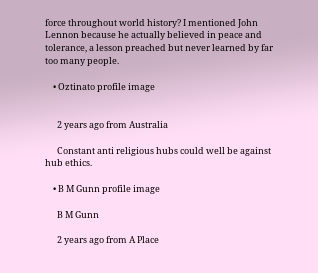force throughout world history? I mentioned John Lennon because he actually believed in peace and tolerance, a lesson preached but never learned by far too many people.

    • Oztinato profile image


      2 years ago from Australia

      Constant anti religious hubs could well be against hub ethics.

    • B M Gunn profile image

      B M Gunn

      2 years ago from A Place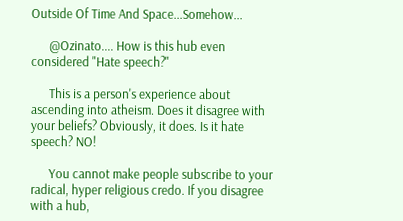Outside Of Time And Space...Somehow...

      @Ozinato.... How is this hub even considered "Hate speech?"

      This is a person's experience about ascending into atheism. Does it disagree with your beliefs? Obviously, it does. Is it hate speech? NO!

      You cannot make people subscribe to your radical, hyper religious credo. If you disagree with a hub,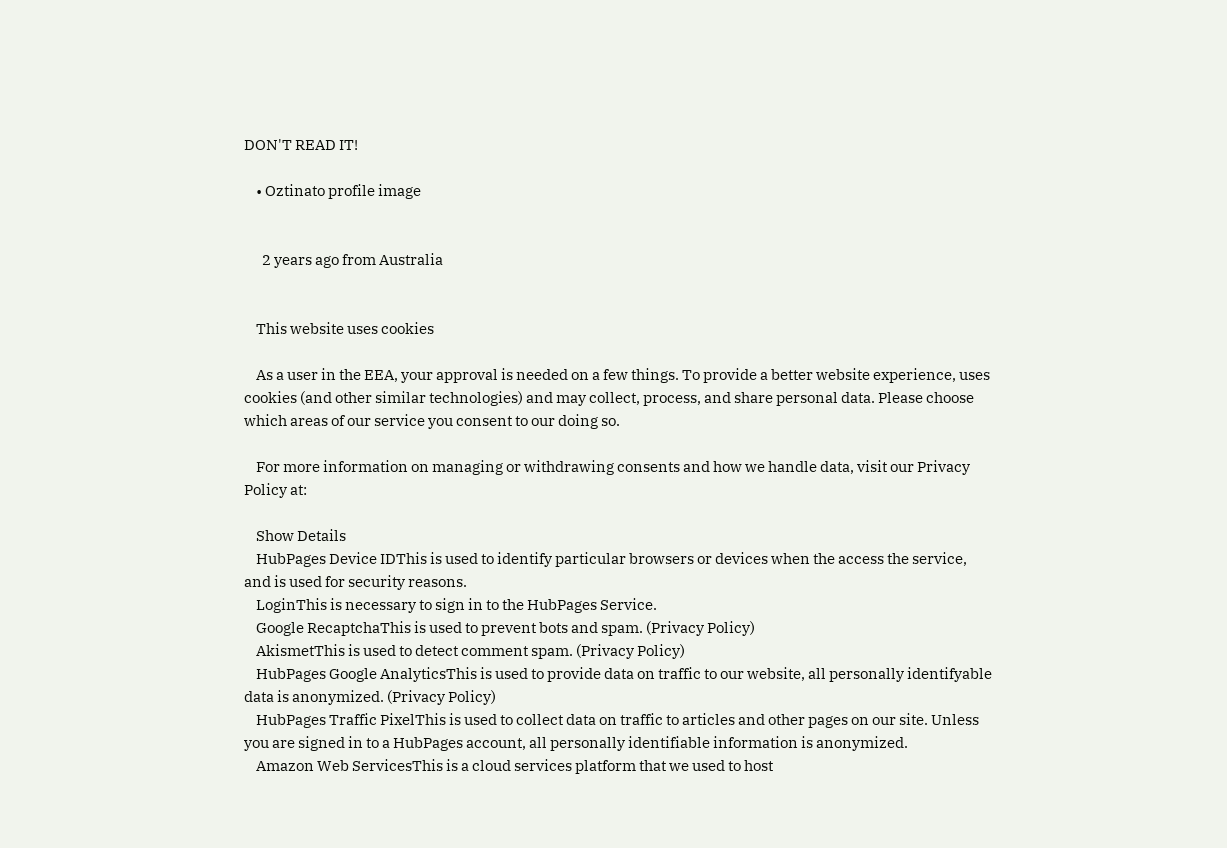DON'T READ IT!

    • Oztinato profile image


      2 years ago from Australia


    This website uses cookies

    As a user in the EEA, your approval is needed on a few things. To provide a better website experience, uses cookies (and other similar technologies) and may collect, process, and share personal data. Please choose which areas of our service you consent to our doing so.

    For more information on managing or withdrawing consents and how we handle data, visit our Privacy Policy at:

    Show Details
    HubPages Device IDThis is used to identify particular browsers or devices when the access the service, and is used for security reasons.
    LoginThis is necessary to sign in to the HubPages Service.
    Google RecaptchaThis is used to prevent bots and spam. (Privacy Policy)
    AkismetThis is used to detect comment spam. (Privacy Policy)
    HubPages Google AnalyticsThis is used to provide data on traffic to our website, all personally identifyable data is anonymized. (Privacy Policy)
    HubPages Traffic PixelThis is used to collect data on traffic to articles and other pages on our site. Unless you are signed in to a HubPages account, all personally identifiable information is anonymized.
    Amazon Web ServicesThis is a cloud services platform that we used to host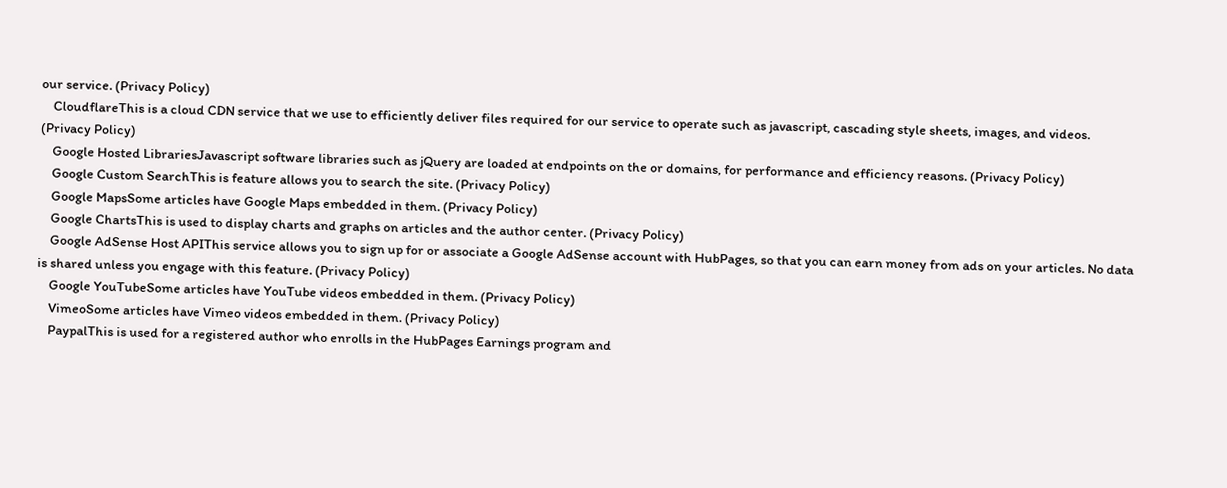our service. (Privacy Policy)
    CloudflareThis is a cloud CDN service that we use to efficiently deliver files required for our service to operate such as javascript, cascading style sheets, images, and videos. (Privacy Policy)
    Google Hosted LibrariesJavascript software libraries such as jQuery are loaded at endpoints on the or domains, for performance and efficiency reasons. (Privacy Policy)
    Google Custom SearchThis is feature allows you to search the site. (Privacy Policy)
    Google MapsSome articles have Google Maps embedded in them. (Privacy Policy)
    Google ChartsThis is used to display charts and graphs on articles and the author center. (Privacy Policy)
    Google AdSense Host APIThis service allows you to sign up for or associate a Google AdSense account with HubPages, so that you can earn money from ads on your articles. No data is shared unless you engage with this feature. (Privacy Policy)
    Google YouTubeSome articles have YouTube videos embedded in them. (Privacy Policy)
    VimeoSome articles have Vimeo videos embedded in them. (Privacy Policy)
    PaypalThis is used for a registered author who enrolls in the HubPages Earnings program and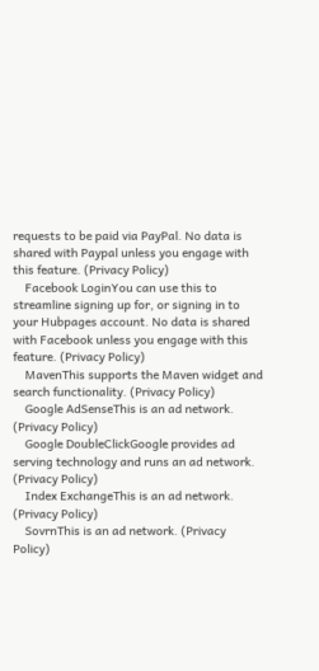requests to be paid via PayPal. No data is shared with Paypal unless you engage with this feature. (Privacy Policy)
    Facebook LoginYou can use this to streamline signing up for, or signing in to your Hubpages account. No data is shared with Facebook unless you engage with this feature. (Privacy Policy)
    MavenThis supports the Maven widget and search functionality. (Privacy Policy)
    Google AdSenseThis is an ad network. (Privacy Policy)
    Google DoubleClickGoogle provides ad serving technology and runs an ad network. (Privacy Policy)
    Index ExchangeThis is an ad network. (Privacy Policy)
    SovrnThis is an ad network. (Privacy Policy)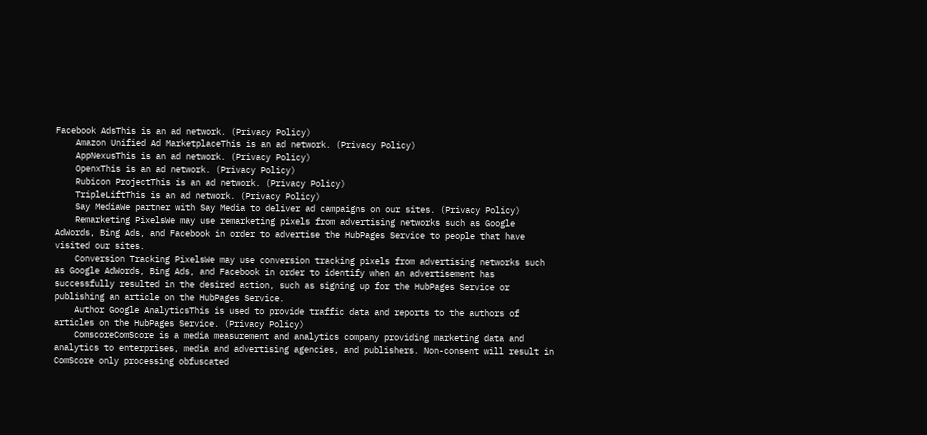Facebook AdsThis is an ad network. (Privacy Policy)
    Amazon Unified Ad MarketplaceThis is an ad network. (Privacy Policy)
    AppNexusThis is an ad network. (Privacy Policy)
    OpenxThis is an ad network. (Privacy Policy)
    Rubicon ProjectThis is an ad network. (Privacy Policy)
    TripleLiftThis is an ad network. (Privacy Policy)
    Say MediaWe partner with Say Media to deliver ad campaigns on our sites. (Privacy Policy)
    Remarketing PixelsWe may use remarketing pixels from advertising networks such as Google AdWords, Bing Ads, and Facebook in order to advertise the HubPages Service to people that have visited our sites.
    Conversion Tracking PixelsWe may use conversion tracking pixels from advertising networks such as Google AdWords, Bing Ads, and Facebook in order to identify when an advertisement has successfully resulted in the desired action, such as signing up for the HubPages Service or publishing an article on the HubPages Service.
    Author Google AnalyticsThis is used to provide traffic data and reports to the authors of articles on the HubPages Service. (Privacy Policy)
    ComscoreComScore is a media measurement and analytics company providing marketing data and analytics to enterprises, media and advertising agencies, and publishers. Non-consent will result in ComScore only processing obfuscated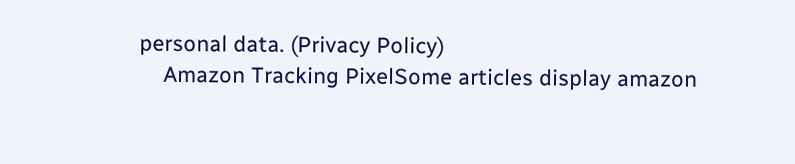personal data. (Privacy Policy)
    Amazon Tracking PixelSome articles display amazon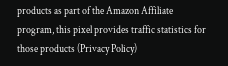products as part of the Amazon Affiliate program, this pixel provides traffic statistics for those products (Privacy Policy)